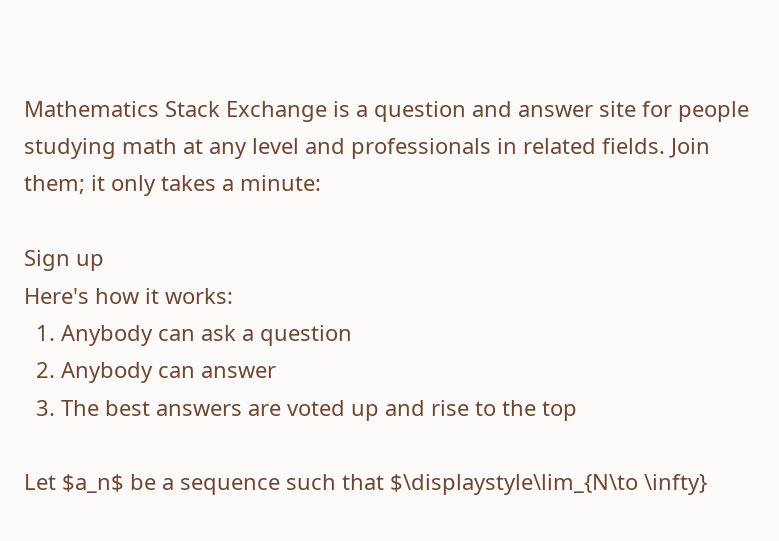Mathematics Stack Exchange is a question and answer site for people studying math at any level and professionals in related fields. Join them; it only takes a minute:

Sign up
Here's how it works:
  1. Anybody can ask a question
  2. Anybody can answer
  3. The best answers are voted up and rise to the top

Let $a_n$ be a sequence such that $\displaystyle\lim_{N\to \infty}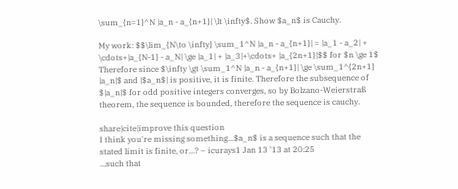\sum_{n=1}^N |a_n - a_{n+1}| \lt \infty$. Show $a_n$ is Cauchy.

My work: $$\lim_{N\to \infty} \sum_1^N |a_n - a_{n+1}| = |a_1 - a_2| + \cdots+|a_{N-1} - a_N| \ge |a_1| + |a_3|+\cdots+ |a_{2n+1}|$$ for $n \ge 1$ Therefore since $\infty \gt \sum_1^N |a_n - a_{n+1}| \ge \sum_1^{2n+1} |a_n|$ and |$a_n$| is positive, it is finite. Therefore the subsequence of $|a_n|$ for odd positive integers converges, so by Bolzano-Weierstraß theorem, the sequence is bounded, therefore the sequence is cauchy.

share|cite|improve this question
I think you're missing something...$a_n$ is a sequence such that the stated limit is finite, or...? – icurays1 Jan 13 '13 at 20:25
...such that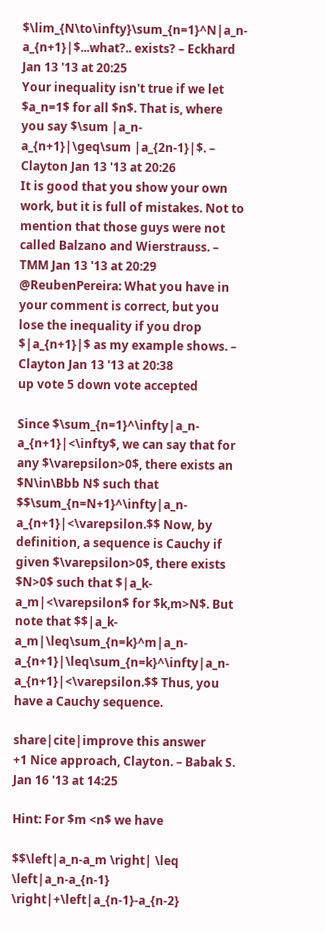$\lim_{N\to\infty}\sum_{n=1}^N|a_n-a_{n+1}|$...what?.. exists? – Eckhard Jan 13 '13 at 20:25
Your inequality isn't true if we let $a_n=1$ for all $n$. That is, where you say $\sum |a_n-a_{n+1}|\geq\sum |a_{2n-1}|$. – Clayton Jan 13 '13 at 20:26
It is good that you show your own work, but it is full of mistakes. Not to mention that those guys were not called Balzano and Wierstrauss. – TMM Jan 13 '13 at 20:29
@ReubenPereira: What you have in your comment is correct, but you lose the inequality if you drop $|a_{n+1}|$ as my example shows. – Clayton Jan 13 '13 at 20:38
up vote 5 down vote accepted

Since $\sum_{n=1}^\infty|a_n-a_{n+1}|<\infty$, we can say that for any $\varepsilon>0$, there exists an $N\in\Bbb N$ such that $$\sum_{n=N+1}^\infty|a_n-a_{n+1}|<\varepsilon.$$ Now, by definition, a sequence is Cauchy if given $\varepsilon>0$, there exists $N>0$ such that $|a_k-a_m|<\varepsilon$ for $k,m>N$. But note that $$|a_k-a_m|\leq\sum_{n=k}^m|a_n-a_{n+1}|\leq\sum_{n=k}^\infty|a_n-a_{n+1}|<\varepsilon.$$ Thus, you have a Cauchy sequence.

share|cite|improve this answer
+1 Nice approach, Clayton. – Babak S. Jan 16 '13 at 14:25

Hint: For $m <n$ we have

$$\left|a_n-a_m \right| \leq \left|a_n-a_{n-1} \right|+\left|a_{n-1}-a_{n-2}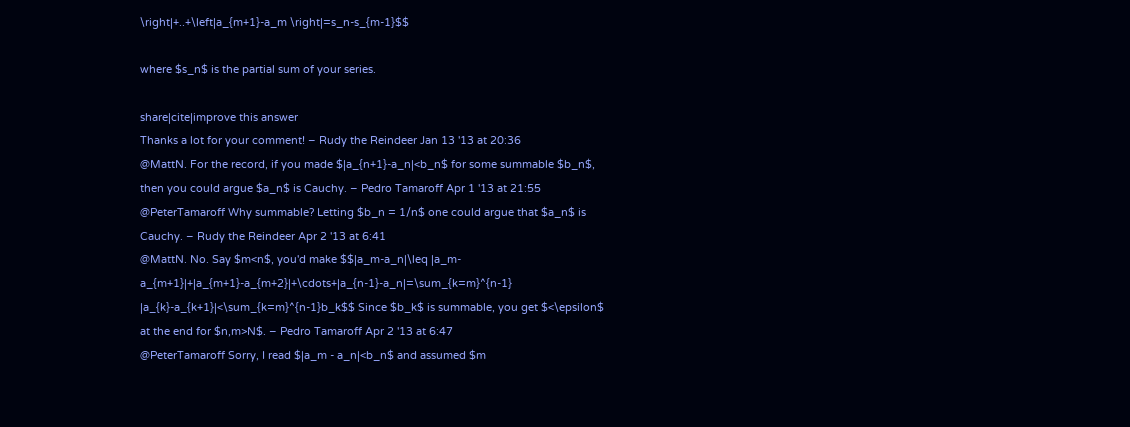\right|+..+\left|a_{m+1}-a_m \right|=s_n-s_{m-1}$$

where $s_n$ is the partial sum of your series.

share|cite|improve this answer
Thanks a lot for your comment! – Rudy the Reindeer Jan 13 '13 at 20:36
@MattN. For the record, if you made $|a_{n+1}-a_n|<b_n$ for some summable $b_n$, then you could argue $a_n$ is Cauchy. – Pedro Tamaroff Apr 1 '13 at 21:55
@PeterTamaroff Why summable? Letting $b_n = 1/n$ one could argue that $a_n$ is Cauchy. – Rudy the Reindeer Apr 2 '13 at 6:41
@MattN. No. Say $m<n$, you'd make $$|a_m-a_n|\leq |a_m-a_{m+1}|+|a_{m+1}-a_{m+2}|+\cdots+|a_{n-1}-a_n|=\sum_{k=m}^{n-1} |a_{k}-a_{k+1}|<\sum_{k=m}^{n-1}b_k$$ Since $b_k$ is summable, you get $<\epsilon$ at the end for $n,m>N$. – Pedro Tamaroff Apr 2 '13 at 6:47
@PeterTamaroff Sorry, I read $|a_m - a_n|<b_n$ and assumed $m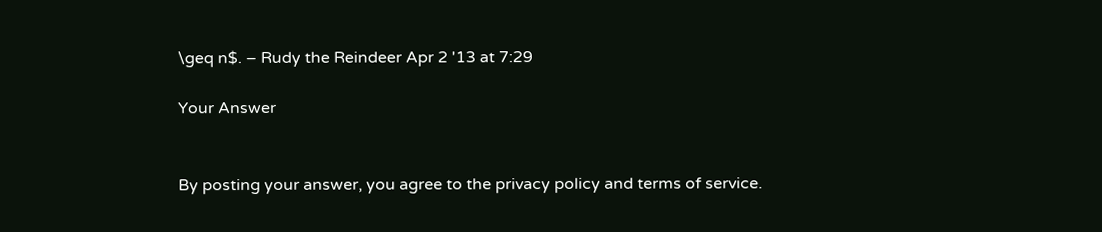\geq n$. – Rudy the Reindeer Apr 2 '13 at 7:29

Your Answer


By posting your answer, you agree to the privacy policy and terms of service.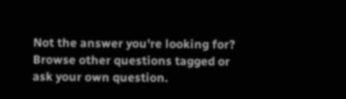Not the answer you're looking for? Browse other questions tagged or ask your own question.